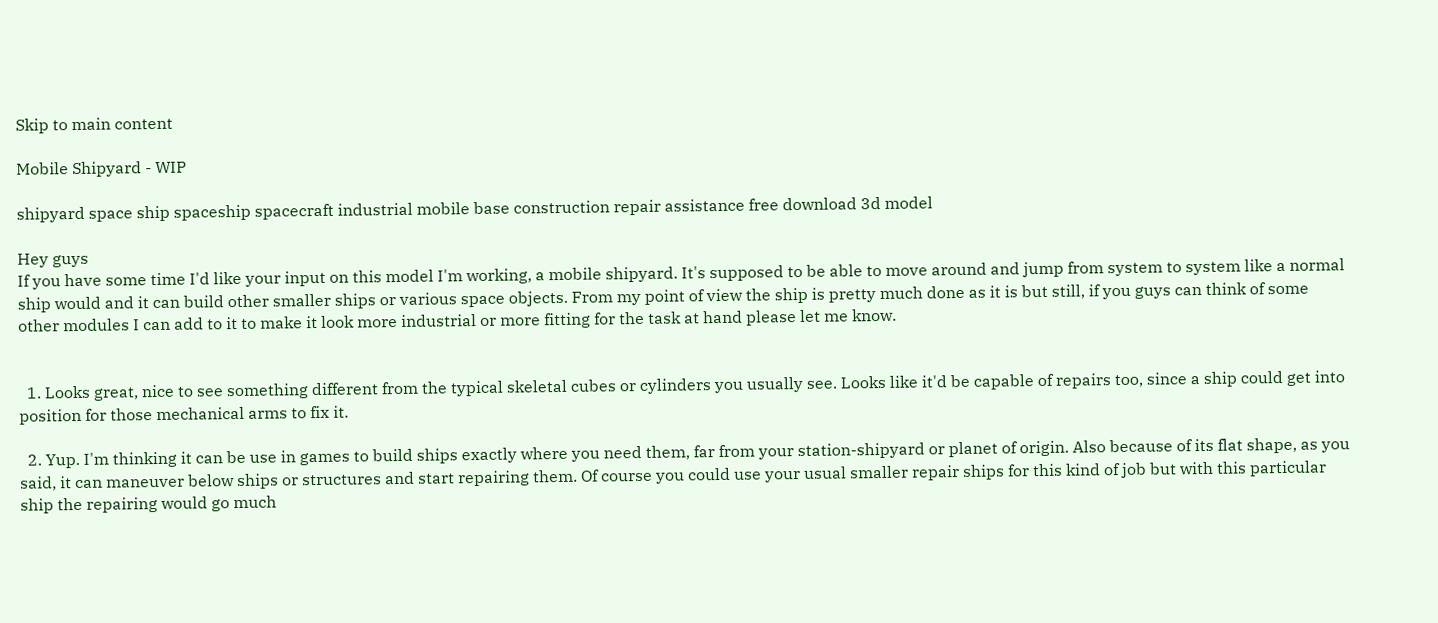Skip to main content

Mobile Shipyard - WIP

shipyard space ship spaceship spacecraft industrial mobile base construction repair assistance free download 3d model

Hey guys
If you have some time I'd like your input on this model I'm working, a mobile shipyard. It's supposed to be able to move around and jump from system to system like a normal ship would and it can build other smaller ships or various space objects. From my point of view the ship is pretty much done as it is but still, if you guys can think of some other modules I can add to it to make it look more industrial or more fitting for the task at hand please let me know.


  1. Looks great, nice to see something different from the typical skeletal cubes or cylinders you usually see. Looks like it'd be capable of repairs too, since a ship could get into position for those mechanical arms to fix it.

  2. Yup. I'm thinking it can be use in games to build ships exactly where you need them, far from your station-shipyard or planet of origin. Also because of its flat shape, as you said, it can maneuver below ships or structures and start repairing them. Of course you could use your usual smaller repair ships for this kind of job but with this particular ship the repairing would go much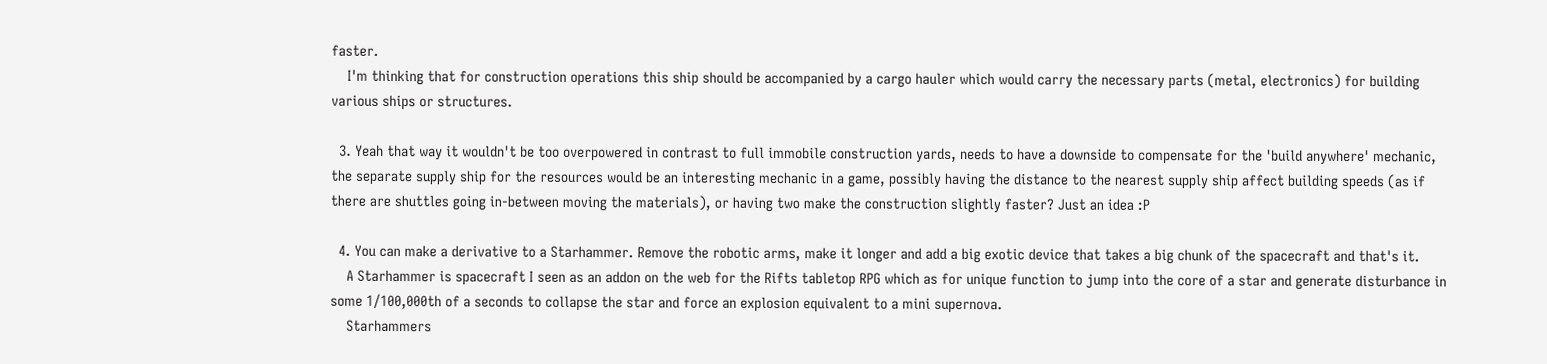faster.
    I'm thinking that for construction operations this ship should be accompanied by a cargo hauler which would carry the necessary parts (metal, electronics) for building various ships or structures.

  3. Yeah that way it wouldn't be too overpowered in contrast to full immobile construction yards, needs to have a downside to compensate for the 'build anywhere' mechanic, the separate supply ship for the resources would be an interesting mechanic in a game, possibly having the distance to the nearest supply ship affect building speeds (as if there are shuttles going in-between moving the materials), or having two make the construction slightly faster? Just an idea :P

  4. You can make a derivative to a Starhammer. Remove the robotic arms, make it longer and add a big exotic device that takes a big chunk of the spacecraft and that's it.
    A Starhammer is spacecraft I seen as an addon on the web for the Rifts tabletop RPG which as for unique function to jump into the core of a star and generate disturbance in some 1/100,000th of a seconds to collapse the star and force an explosion equivalent to a mini supernova.
    Starhammers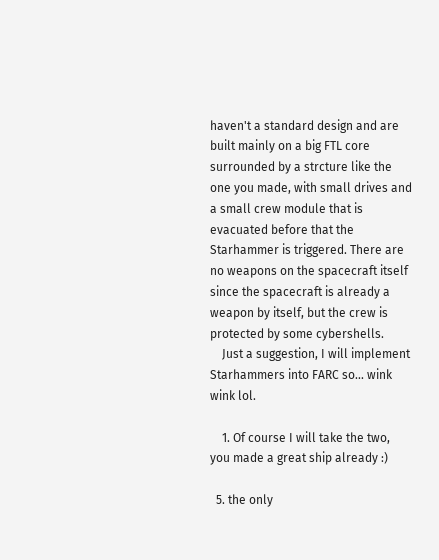haven't a standard design and are built mainly on a big FTL core surrounded by a strcture like the one you made, with small drives and a small crew module that is evacuated before that the Starhammer is triggered. There are no weapons on the spacecraft itself since the spacecraft is already a weapon by itself, but the crew is protected by some cybershells.
    Just a suggestion, I will implement Starhammers into FARC so... wink wink lol.

    1. Of course I will take the two, you made a great ship already :)

  5. the only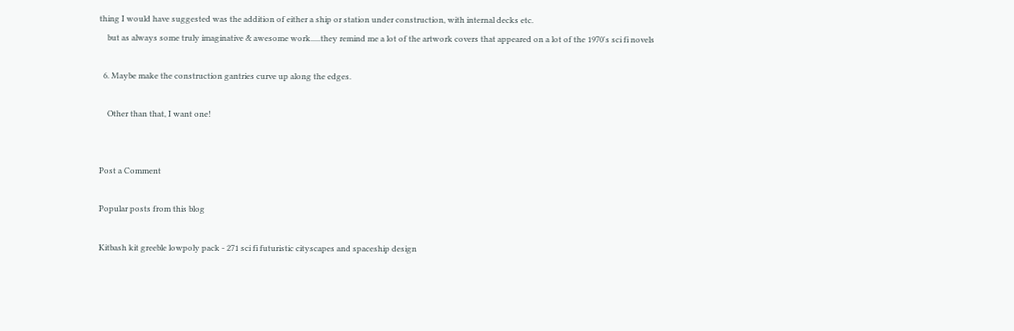thing I would have suggested was the addition of either a ship or station under construction, with internal decks etc.
    but as always some truly imaginative & awesome work.....they remind me a lot of the artwork covers that appeared on a lot of the 1970's sci fi novels

  6. Maybe make the construction gantries curve up along the edges.

    Other than that, I want one!


Post a Comment

Popular posts from this blog

Kitbash kit greeble lowpoly pack - 271 sci fi futuristic cityscapes and spaceship design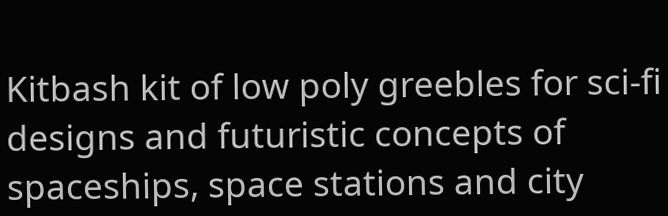Kitbash kit of low poly greebles for sci-fi designs and futuristic concepts of spaceships, space stations and city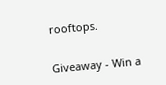rooftops.


Giveaway - Win a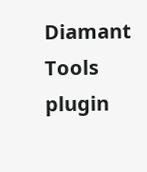Diamant Tools plugin